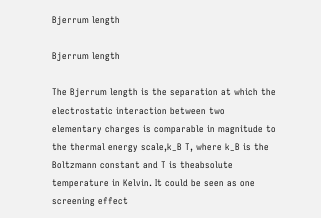Bjerrum length

Bjerrum length

The Bjerrum length is the separation at which the electrostatic interaction between two
elementary charges is comparable in magnitude to the thermal energy scale,k_B T, where k_B is the Boltzmann constant and T is theabsolute temperature in Kelvin. It could be seen as one screening effect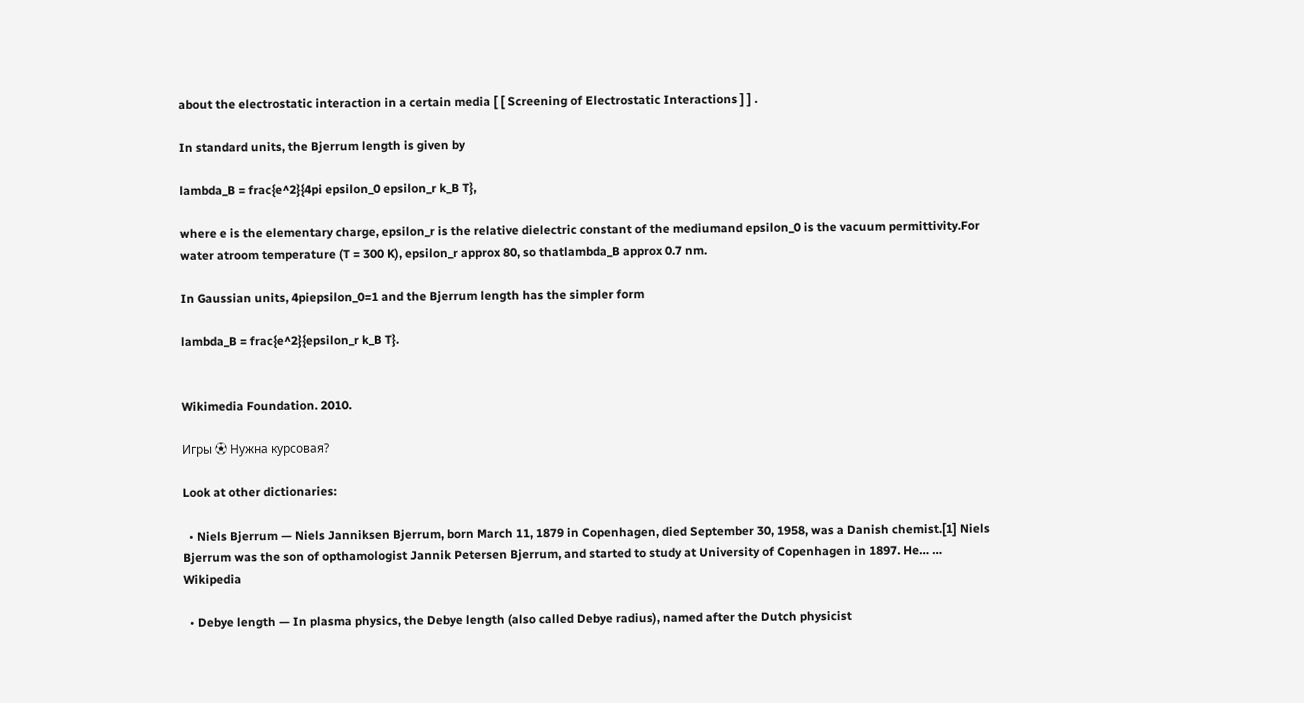about the electrostatic interaction in a certain media [ [ Screening of Electrostatic Interactions ] ] .

In standard units, the Bjerrum length is given by

lambda_B = frac{e^2}{4pi epsilon_0 epsilon_r k_B T},

where e is the elementary charge, epsilon_r is the relative dielectric constant of the mediumand epsilon_0 is the vacuum permittivity.For water atroom temperature (T = 300 K), epsilon_r approx 80, so thatlambda_B approx 0.7 nm.

In Gaussian units, 4piepsilon_0=1 and the Bjerrum length has the simpler form

lambda_B = frac{e^2}{epsilon_r k_B T}.


Wikimedia Foundation. 2010.

Игры ⚽ Нужна курсовая?

Look at other dictionaries:

  • Niels Bjerrum — Niels Janniksen Bjerrum, born March 11, 1879 in Copenhagen, died September 30, 1958, was a Danish chemist.[1] Niels Bjerrum was the son of opthamologist Jannik Petersen Bjerrum, and started to study at University of Copenhagen in 1897. He… …   Wikipedia

  • Debye length — In plasma physics, the Debye length (also called Debye radius), named after the Dutch physicist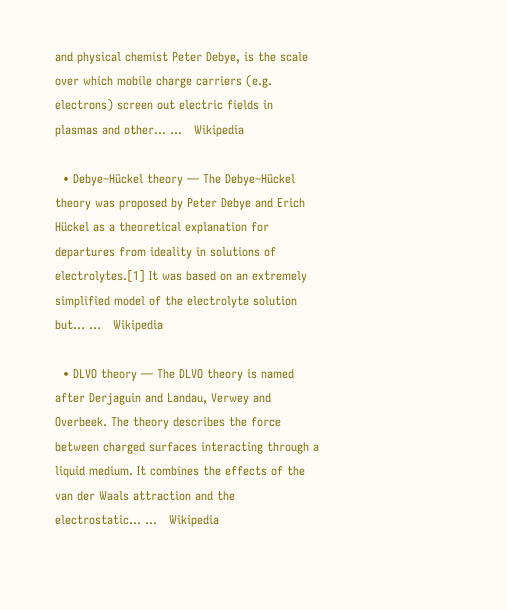and physical chemist Peter Debye, is the scale over which mobile charge carriers (e.g. electrons) screen out electric fields in plasmas and other… …   Wikipedia

  • Debye–Hückel theory — The Debye–Hückel theory was proposed by Peter Debye and Erich Hückel as a theoretical explanation for departures from ideality in solutions of electrolytes.[1] It was based on an extremely simplified model of the electrolyte solution but… …   Wikipedia

  • DLVO theory — The DLVO theory is named after Derjaguin and Landau, Verwey and Overbeek. The theory describes the force between charged surfaces interacting through a liquid medium. It combines the effects of the van der Waals attraction and the electrostatic… …   Wikipedia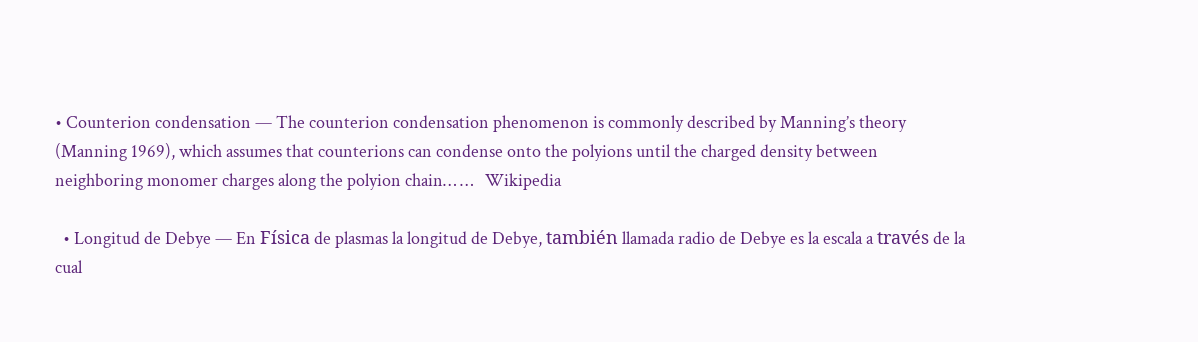• Counterion condensation — The counterion condensation phenomenon is commonly described by Manning’s theory (Manning 1969), which assumes that counterions can condense onto the polyions until the charged density between neighboring monomer charges along the polyion chain… …   Wikipedia

  • Longitud de Debye — En Física de plasmas la longitud de Debye, también llamada radio de Debye es la escala a través de la cual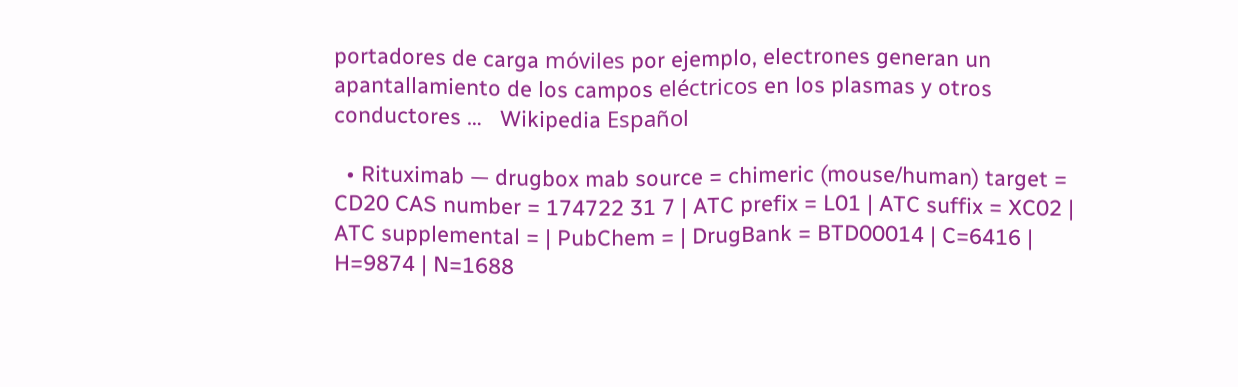portadores de carga móviles por ejemplo, electrones generan un apantallamiento de los campos eléctricos en los plasmas y otros conductores …   Wikipedia Español

  • Rituximab — drugbox mab source = chimeric (mouse/human) target = CD20 CAS number = 174722 31 7 | ATC prefix = L01 | ATC suffix = XC02 | ATC supplemental = | PubChem = | DrugBank = BTD00014 | C=6416 | H=9874 | N=1688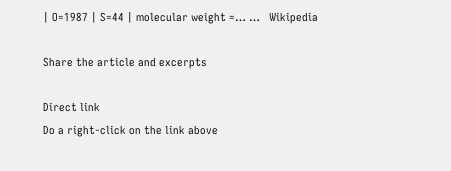| O=1987 | S=44 | molecular weight =… …   Wikipedia

Share the article and excerpts

Direct link
Do a right-click on the link above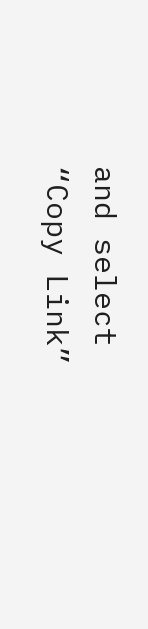and select “Copy Link”